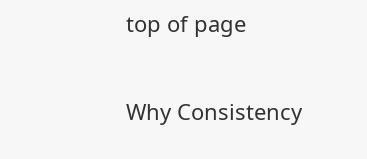top of page

Why Consistency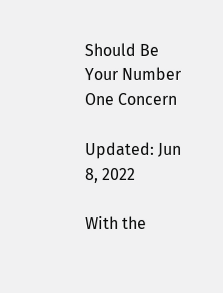Should Be Your Number One Concern

Updated: Jun 8, 2022

With the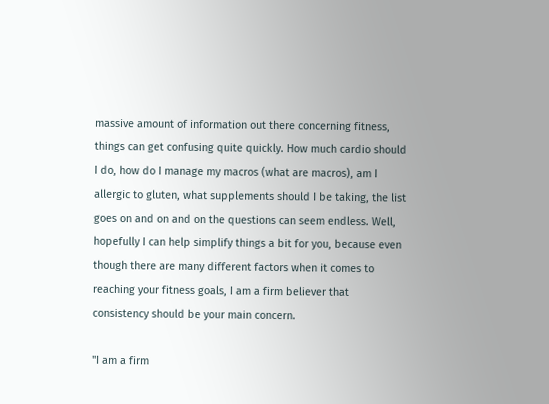massive amount of information out there concerning fitness, things can get confusing quite quickly. How much cardio should I do, how do I manage my macros (what are macros), am I allergic to gluten, what supplements should I be taking, the list goes on and on and on the questions can seem endless. Well, hopefully I can help simplify things a bit for you, because even though there are many different factors when it comes to reaching your fitness goals, I am a firm believer that consistency should be your main concern.

"I am a firm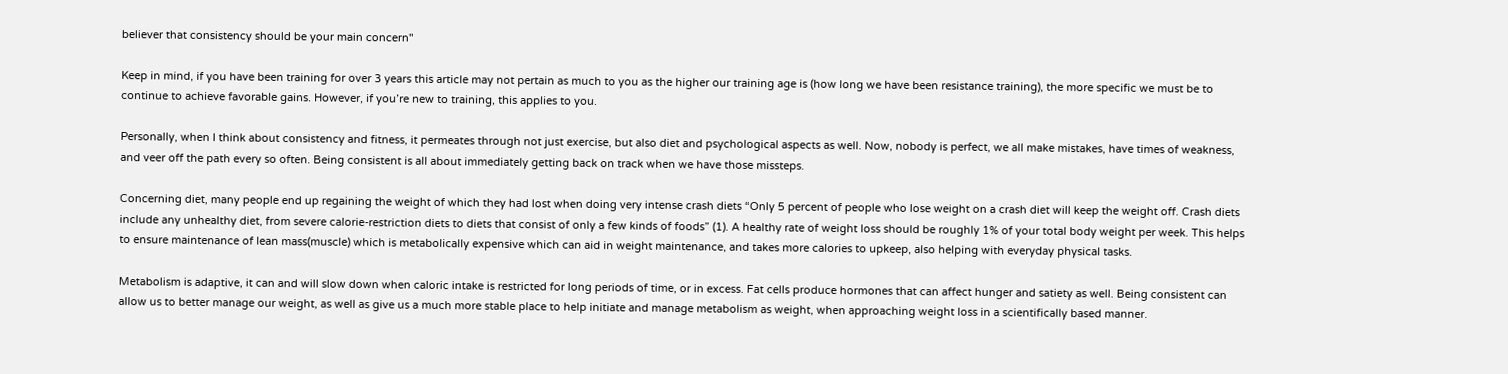believer that consistency should be your main concern"

Keep in mind, if you have been training for over 3 years this article may not pertain as much to you as the higher our training age is (how long we have been resistance training), the more specific we must be to continue to achieve favorable gains. However, if you’re new to training, this applies to you.

Personally, when I think about consistency and fitness, it permeates through not just exercise, but also diet and psychological aspects as well. Now, nobody is perfect, we all make mistakes, have times of weakness, and veer off the path every so often. Being consistent is all about immediately getting back on track when we have those missteps.

Concerning diet, many people end up regaining the weight of which they had lost when doing very intense crash diets “Only 5 percent of people who lose weight on a crash diet will keep the weight off. Crash diets include any unhealthy diet, from severe calorie-restriction diets to diets that consist of only a few kinds of foods” (1). A healthy rate of weight loss should be roughly 1% of your total body weight per week. This helps to ensure maintenance of lean mass(muscle) which is metabolically expensive which can aid in weight maintenance, and takes more calories to upkeep, also helping with everyday physical tasks.

Metabolism is adaptive, it can and will slow down when caloric intake is restricted for long periods of time, or in excess. Fat cells produce hormones that can affect hunger and satiety as well. Being consistent can allow us to better manage our weight, as well as give us a much more stable place to help initiate and manage metabolism as weight, when approaching weight loss in a scientifically based manner.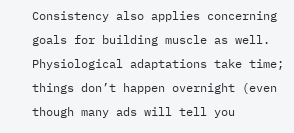Consistency also applies concerning goals for building muscle as well. Physiological adaptations take time; things don’t happen overnight (even though many ads will tell you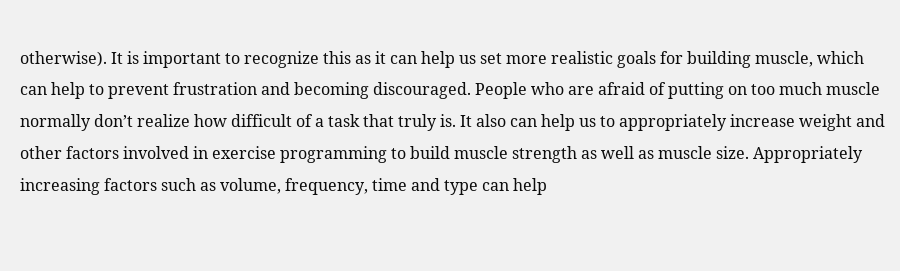otherwise). It is important to recognize this as it can help us set more realistic goals for building muscle, which can help to prevent frustration and becoming discouraged. People who are afraid of putting on too much muscle normally don’t realize how difficult of a task that truly is. It also can help us to appropriately increase weight and other factors involved in exercise programming to build muscle strength as well as muscle size. Appropriately increasing factors such as volume, frequency, time and type can help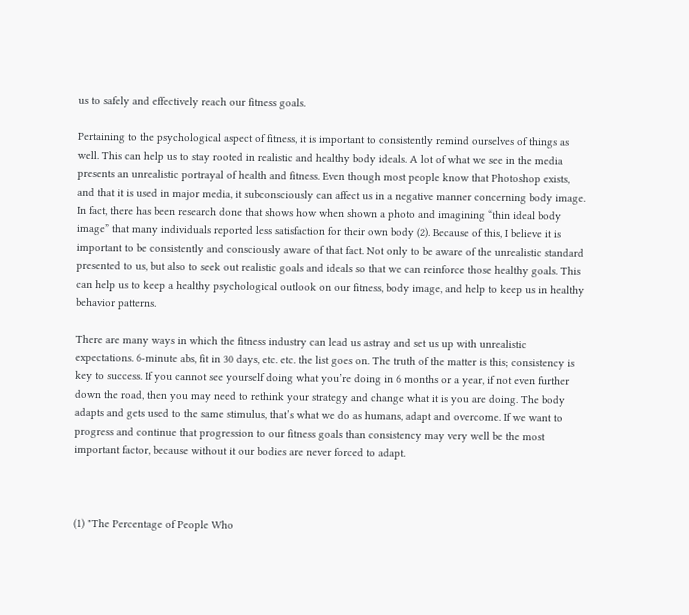us to safely and effectively reach our fitness goals.

Pertaining to the psychological aspect of fitness, it is important to consistently remind ourselves of things as well. This can help us to stay rooted in realistic and healthy body ideals. A lot of what we see in the media presents an unrealistic portrayal of health and fitness. Even though most people know that Photoshop exists, and that it is used in major media, it subconsciously can affect us in a negative manner concerning body image. In fact, there has been research done that shows how when shown a photo and imagining “thin ideal body image” that many individuals reported less satisfaction for their own body (2). Because of this, I believe it is important to be consistently and consciously aware of that fact. Not only to be aware of the unrealistic standard presented to us, but also to seek out realistic goals and ideals so that we can reinforce those healthy goals. This can help us to keep a healthy psychological outlook on our fitness, body image, and help to keep us in healthy behavior patterns.

There are many ways in which the fitness industry can lead us astray and set us up with unrealistic expectations. 6-minute abs, fit in 30 days, etc. etc. the list goes on. The truth of the matter is this; consistency is key to success. If you cannot see yourself doing what you’re doing in 6 months or a year, if not even further down the road, then you may need to rethink your strategy and change what it is you are doing. The body adapts and gets used to the same stimulus, that’s what we do as humans, adapt and overcome. If we want to progress and continue that progression to our fitness goals than consistency may very well be the most important factor, because without it our bodies are never forced to adapt.



(1) "The Percentage of People Who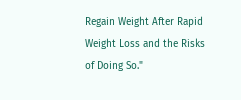Regain Weight After Rapid Weight Loss and the Risks of Doing So."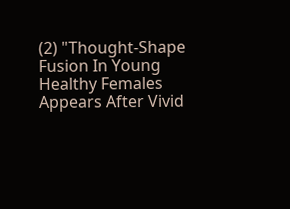(2) "Thought-Shape Fusion In Young Healthy Females Appears After Vivid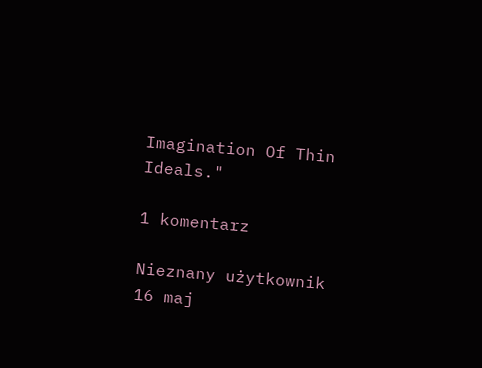Imagination Of Thin Ideals."

1 komentarz

Nieznany użytkownik
16 maj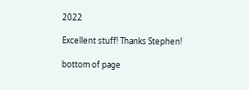2022

Excellent stuff! Thanks Stephen!

bottom of page